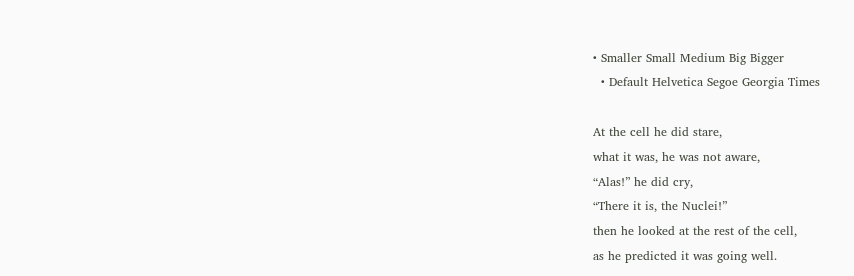• Smaller Small Medium Big Bigger
  • Default Helvetica Segoe Georgia Times

At the cell he did stare,
what it was, he was not aware,
“Alas!” he did cry,
“There it is, the Nuclei!”
then he looked at the rest of the cell,
as he predicted it was going well.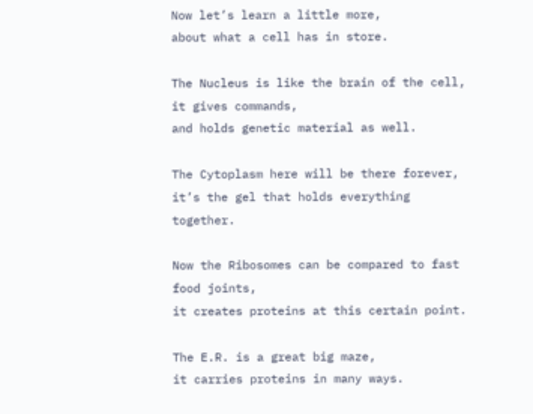Now let’s learn a little more,
about what a cell has in store.

The Nucleus is like the brain of the cell,
it gives commands,
and holds genetic material as well.

The Cytoplasm here will be there forever,
it’s the gel that holds everything together.

Now the Ribosomes can be compared to fast food joints,
it creates proteins at this certain point.

The E.R. is a great big maze,
it carries proteins in many ways.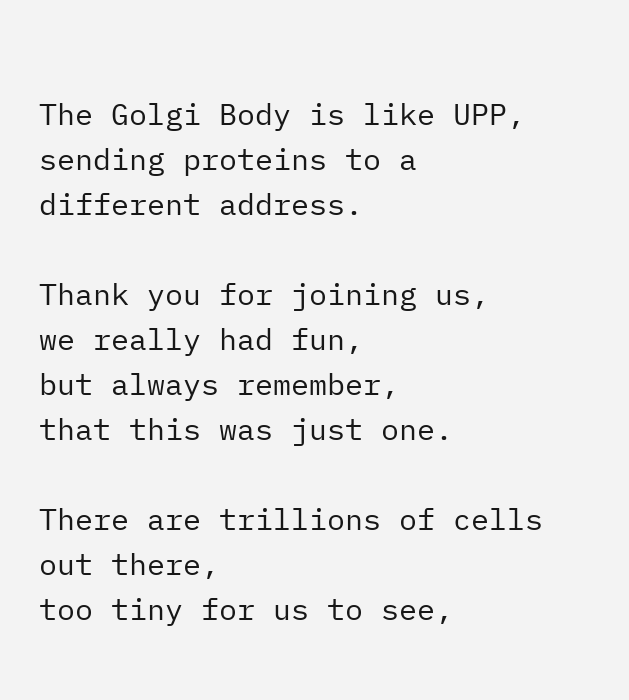The Golgi Body is like UPP,
sending proteins to a different address.

Thank you for joining us,
we really had fun,
but always remember,
that this was just one.

There are trillions of cells out there,
too tiny for us to see,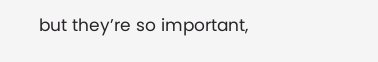but they’re so important,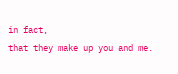in fact,
that they make up you and me.